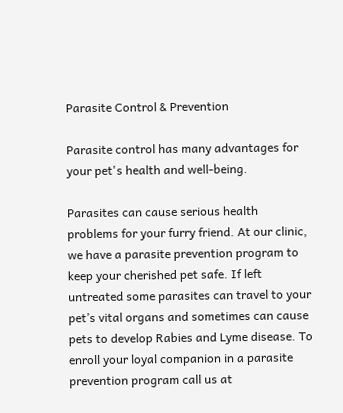Parasite Control & Prevention

Parasite control has many advantages for your pet's health and well-being.

Parasites can cause serious health problems for your furry friend. At our clinic, we have a parasite prevention program to keep your cherished pet safe. If left untreated some parasites can travel to your pet’s vital organs and sometimes can cause pets to develop Rabies and Lyme disease. To enroll your loyal companion in a parasite prevention program call us at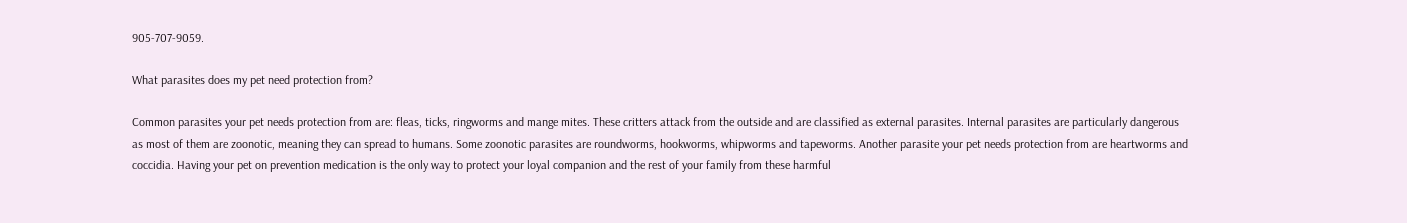905-707-9059.

What parasites does my pet need protection from?

Common parasites your pet needs protection from are: fleas, ticks, ringworms and mange mites. These critters attack from the outside and are classified as external parasites. Internal parasites are particularly dangerous as most of them are zoonotic, meaning they can spread to humans. Some zoonotic parasites are roundworms, hookworms, whipworms and tapeworms. Another parasite your pet needs protection from are heartworms and coccidia. Having your pet on prevention medication is the only way to protect your loyal companion and the rest of your family from these harmful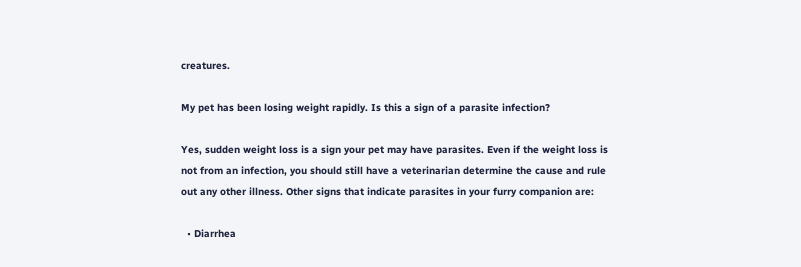creatures.

My pet has been losing weight rapidly. Is this a sign of a parasite infection?

Yes, sudden weight loss is a sign your pet may have parasites. Even if the weight loss is not from an infection, you should still have a veterinarian determine the cause and rule out any other illness. Other signs that indicate parasites in your furry companion are:

  • Diarrhea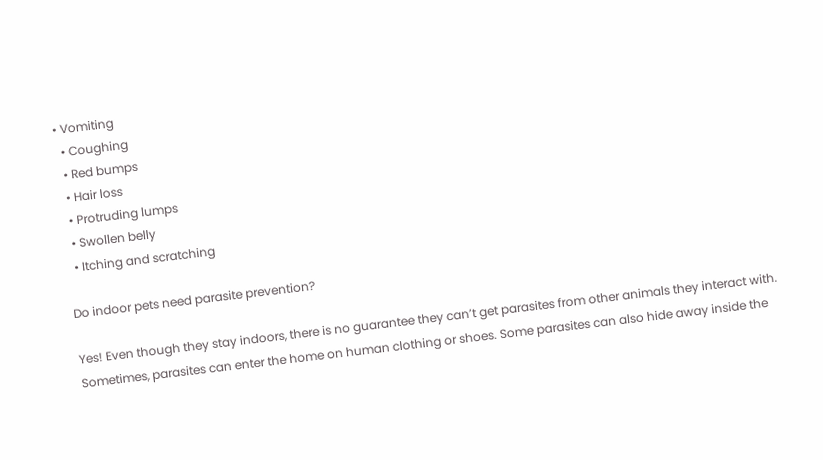• Vomiting
  • Coughing
  • Red bumps
  • Hair loss
  • Protruding lumps
  • Swollen belly
  • Itching and scratching

Do indoor pets need parasite prevention?

Yes! Even though they stay indoors, there is no guarantee they can’t get parasites from other animals they interact with. Sometimes, parasites can enter the home on human clothing or shoes. Some parasites can also hide away inside the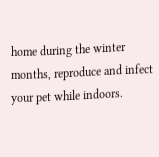home during the winter months, reproduce and infect your pet while indoors.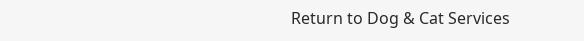Return to Dog & Cat Services